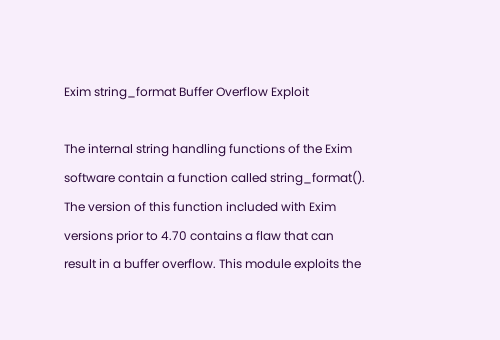Exim string_format Buffer Overflow Exploit

The internal string handling functions of the Exim software contain a function called string_format(). The version of this function included with Exim versions prior to 4.70 contains a flaw that can result in a buffer overflow. This module exploits the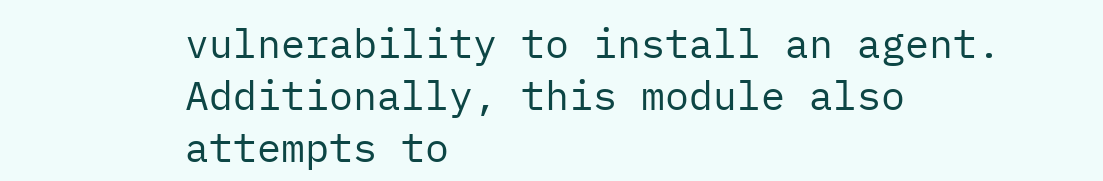vulnerability to install an agent. Additionally, this module also attempts to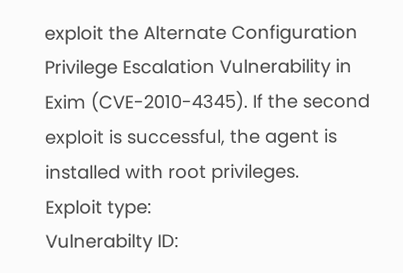exploit the Alternate Configuration Privilege Escalation Vulnerability in Exim (CVE-2010-4345). If the second exploit is successful, the agent is installed with root privileges.
Exploit type:
Vulnerabilty ID: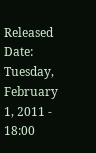Released Date:
Tuesday, February 1, 2011 - 18:00